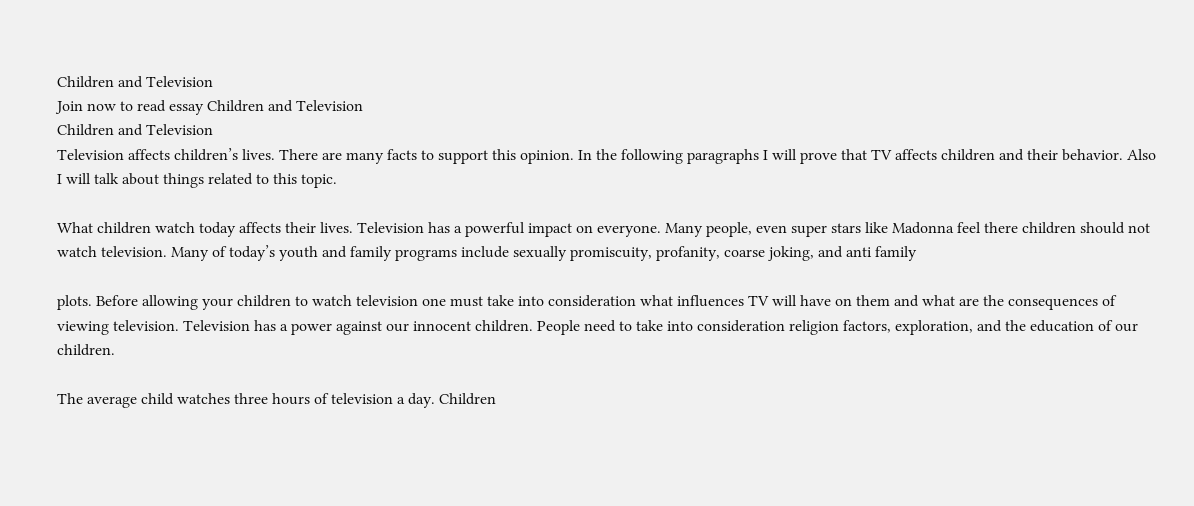Children and Television
Join now to read essay Children and Television
Children and Television
Television affects children’s lives. There are many facts to support this opinion. In the following paragraphs I will prove that TV affects children and their behavior. Also I will talk about things related to this topic.

What children watch today affects their lives. Television has a powerful impact on everyone. Many people, even super stars like Madonna feel there children should not watch television. Many of today’s youth and family programs include sexually promiscuity, profanity, coarse joking, and anti family

plots. Before allowing your children to watch television one must take into consideration what influences TV will have on them and what are the consequences of viewing television. Television has a power against our innocent children. People need to take into consideration religion factors, exploration, and the education of our children.

The average child watches three hours of television a day. Children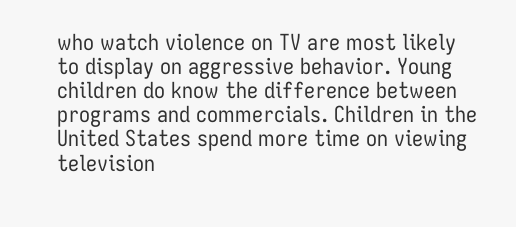who watch violence on TV are most likely to display on aggressive behavior. Young children do know the difference between programs and commercials. Children in the United States spend more time on viewing television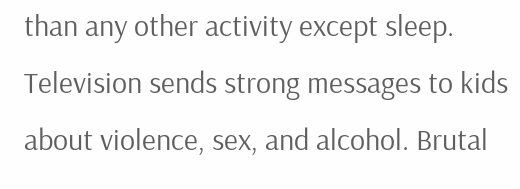than any other activity except sleep. Television sends strong messages to kids about violence, sex, and alcohol. Brutal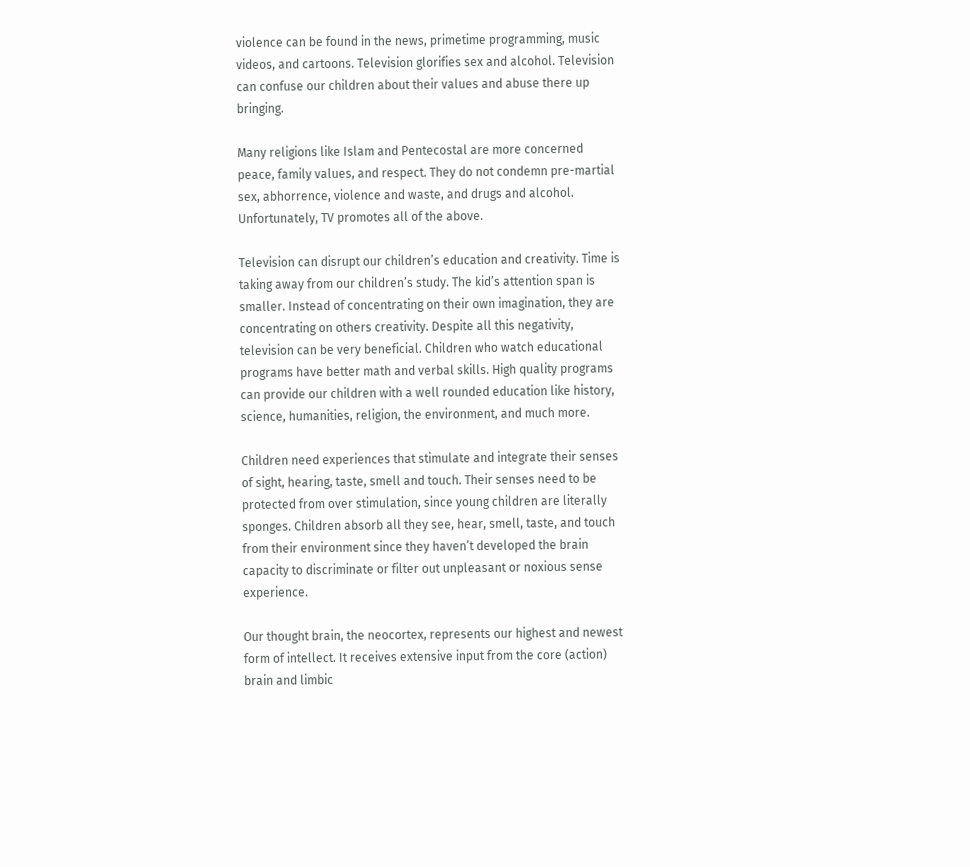violence can be found in the news, primetime programming, music videos, and cartoons. Television glorifies sex and alcohol. Television can confuse our children about their values and abuse there up bringing.

Many religions like Islam and Pentecostal are more concerned peace, family values, and respect. They do not condemn pre-martial sex, abhorrence, violence and waste, and drugs and alcohol. Unfortunately, TV promotes all of the above.

Television can disrupt our children’s education and creativity. Time is taking away from our children’s study. The kid’s attention span is smaller. Instead of concentrating on their own imagination, they are concentrating on others creativity. Despite all this negativity, television can be very beneficial. Children who watch educational programs have better math and verbal skills. High quality programs can provide our children with a well rounded education like history, science, humanities, religion, the environment, and much more.

Children need experiences that stimulate and integrate their senses of sight, hearing, taste, smell and touch. Their senses need to be protected from over stimulation, since young children are literally sponges. Children absorb all they see, hear, smell, taste, and touch from their environment since they haven’t developed the brain capacity to discriminate or filter out unpleasant or noxious sense experience.

Our thought brain, the neocortex, represents our highest and newest form of intellect. It receives extensive input from the core (action) brain and limbic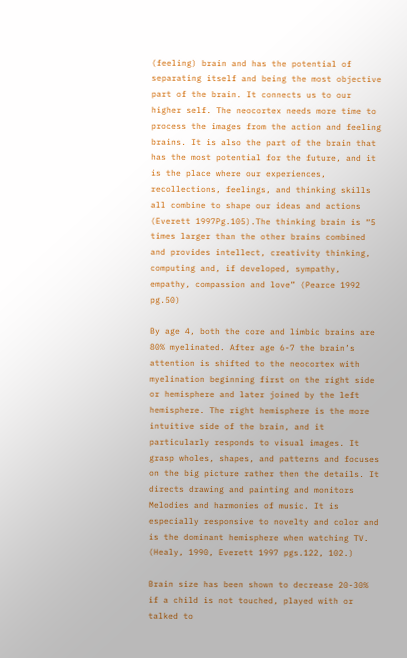(feeling) brain and has the potential of separating itself and being the most objective part of the brain. It connects us to our higher self. The neocortex needs more time to process the images from the action and feeling brains. It is also the part of the brain that has the most potential for the future, and it is the place where our experiences, recollections, feelings, and thinking skills all combine to shape our ideas and actions (Everett 1997Pg.105).The thinking brain is “5 times larger than the other brains combined and provides intellect, creativity thinking, computing and, if developed, sympathy, empathy, compassion and love” (Pearce 1992 pg.50)

By age 4, both the core and limbic brains are 80% myelinated. After age 6-7 the brain’s attention is shifted to the neocortex with myelination beginning first on the right side or hemisphere and later joined by the left hemisphere. The right hemisphere is the more intuitive side of the brain, and it particularly responds to visual images. It grasp wholes, shapes, and patterns and focuses on the big picture rather then the details. It directs drawing and painting and monitors Melodies and harmonies of music. It is especially responsive to novelty and color and is the dominant hemisphere when watching TV. (Healy, 1990, Everett 1997 pgs.122, 102.)

Brain size has been shown to decrease 20-30% if a child is not touched, played with or talked to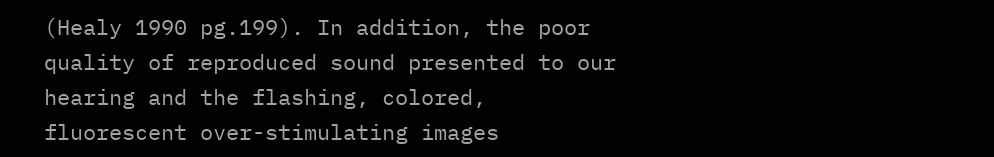(Healy 1990 pg.199). In addition, the poor quality of reproduced sound presented to our hearing and the flashing, colored, fluorescent over-stimulating images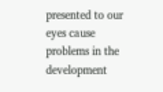presented to our eyes cause problems in the development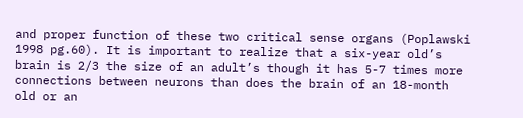and proper function of these two critical sense organs (Poplawski 1998 pg.60). It is important to realize that a six-year old’s brain is 2/3 the size of an adult’s though it has 5-7 times more connections between neurons than does the brain of an 18-month old or an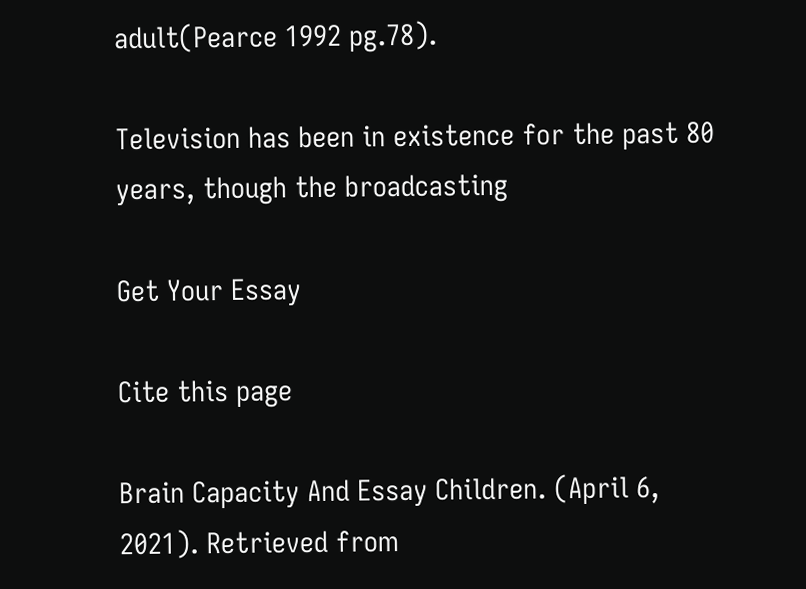adult(Pearce 1992 pg.78).

Television has been in existence for the past 80 years, though the broadcasting

Get Your Essay

Cite this page

Brain Capacity And Essay Children. (April 6, 2021). Retrieved from